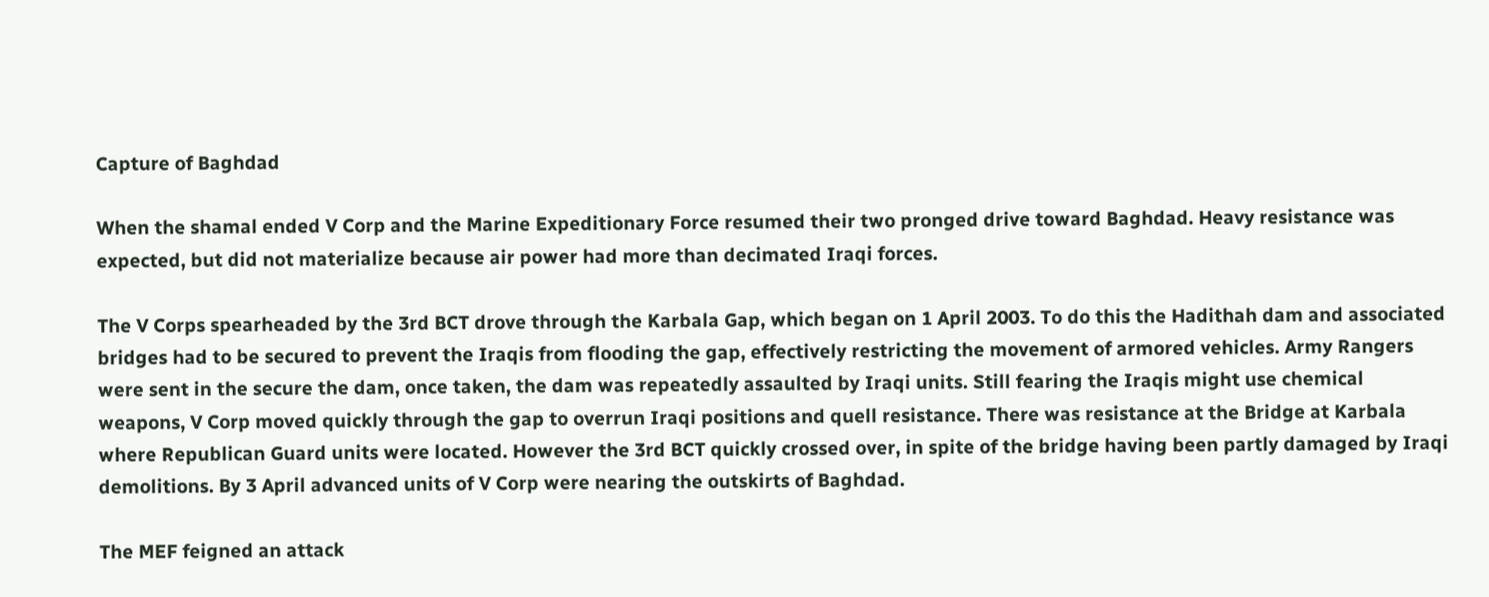Capture of Baghdad

When the shamal ended V Corp and the Marine Expeditionary Force resumed their two pronged drive toward Baghdad. Heavy resistance was expected, but did not materialize because air power had more than decimated Iraqi forces.

The V Corps spearheaded by the 3rd BCT drove through the Karbala Gap, which began on 1 April 2003. To do this the Hadithah dam and associated bridges had to be secured to prevent the Iraqis from flooding the gap, effectively restricting the movement of armored vehicles. Army Rangers were sent in the secure the dam, once taken, the dam was repeatedly assaulted by Iraqi units. Still fearing the Iraqis might use chemical weapons, V Corp moved quickly through the gap to overrun Iraqi positions and quell resistance. There was resistance at the Bridge at Karbala where Republican Guard units were located. However the 3rd BCT quickly crossed over, in spite of the bridge having been partly damaged by Iraqi demolitions. By 3 April advanced units of V Corp were nearing the outskirts of Baghdad.

The MEF feigned an attack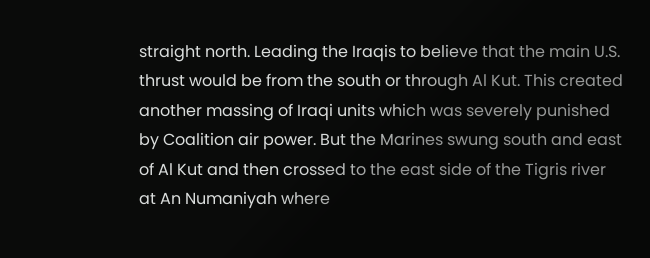straight north. Leading the Iraqis to believe that the main U.S. thrust would be from the south or through Al Kut. This created another massing of Iraqi units which was severely punished by Coalition air power. But the Marines swung south and east of Al Kut and then crossed to the east side of the Tigris river at An Numaniyah where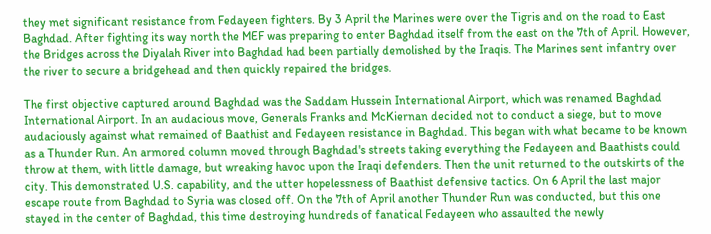they met significant resistance from Fedayeen fighters. By 3 April the Marines were over the Tigris and on the road to East Baghdad. After fighting its way north the MEF was preparing to enter Baghdad itself from the east on the 7th of April. However, the Bridges across the Diyalah River into Baghdad had been partially demolished by the Iraqis. The Marines sent infantry over the river to secure a bridgehead and then quickly repaired the bridges.

The first objective captured around Baghdad was the Saddam Hussein International Airport, which was renamed Baghdad International Airport. In an audacious move, Generals Franks and McKiernan decided not to conduct a siege, but to move audaciously against what remained of Baathist and Fedayeen resistance in Baghdad. This began with what became to be known as a Thunder Run. An armored column moved through Baghdad's streets taking everything the Fedayeen and Baathists could throw at them, with little damage, but wreaking havoc upon the Iraqi defenders. Then the unit returned to the outskirts of the city. This demonstrated U.S. capability, and the utter hopelessness of Baathist defensive tactics. On 6 April the last major escape route from Baghdad to Syria was closed off. On the 7th of April another Thunder Run was conducted, but this one stayed in the center of Baghdad, this time destroying hundreds of fanatical Fedayeen who assaulted the newly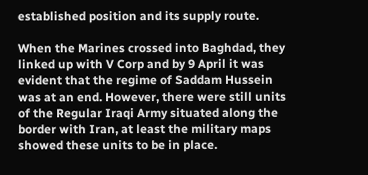established position and its supply route.

When the Marines crossed into Baghdad, they linked up with V Corp and by 9 April it was evident that the regime of Saddam Hussein was at an end. However, there were still units of the Regular Iraqi Army situated along the border with Iran, at least the military maps showed these units to be in place.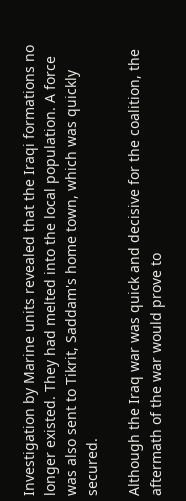Investigation by Marine units revealed that the Iraqi formations no longer existed. They had melted into the local population. A force was also sent to Tikrit, Saddam's home town, which was quickly secured.

Although the Iraq war was quick and decisive for the coalition, the aftermath of the war would prove to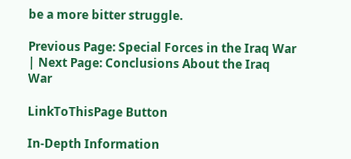be a more bitter struggle.

Previous Page: Special Forces in the Iraq War | Next Page: Conclusions About the Iraq War

LinkToThisPage Button

In-Depth Information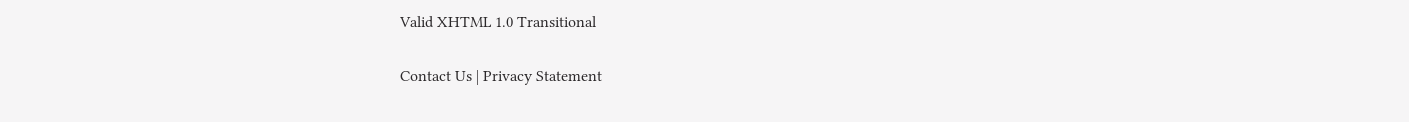Valid XHTML 1.0 Transitional

Contact Us | Privacy Statement